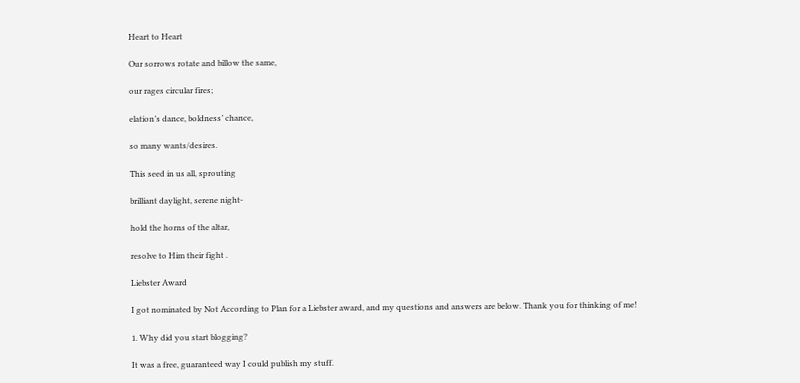Heart to Heart

Our sorrows rotate and billow the same,

our rages circular fires;

elation’s dance, boldness’ chance,

so many wants/desires.

This seed in us all, sprouting

brilliant daylight, serene night-

hold the horns of the altar,

resolve to Him their fight .

Liebster Award

I got nominated by Not According to Plan for a Liebster award, and my questions and answers are below. Thank you for thinking of me!

1. Why did you start blogging?

It was a free, guaranteed way I could publish my stuff.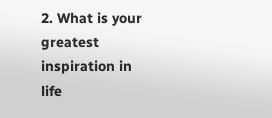2. What is your greatest inspiration in life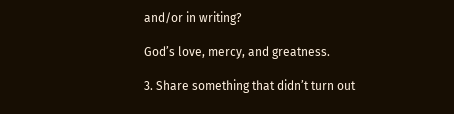and/or in writing?

God’s love, mercy, and greatness.

3. Share something that didn’t turn out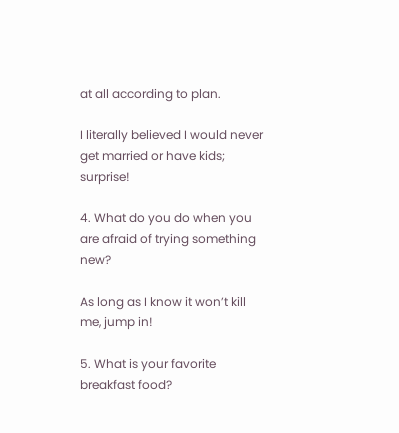at all according to plan.

I literally believed I would never get married or have kids; surprise!

4. What do you do when you are afraid of trying something new?

As long as I know it won’t kill me, jump in!

5. What is your favorite breakfast food?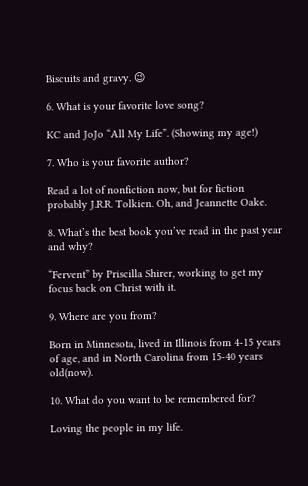Biscuits and gravy. 😉

6. What is your favorite love song?

KC and JoJo “All My Life”. (Showing my age!)

7. Who is your favorite author?

Read a lot of nonfiction now, but for fiction probably J.R.R. Tolkien. Oh, and Jeannette Oake.

8. What’s the best book you’ve read in the past year and why?

“Fervent” by Priscilla Shirer, working to get my focus back on Christ with it.

9. Where are you from?

Born in Minnesota, lived in Illinois from 4-15 years of age, and in North Carolina from 15-40 years old(now).

10. What do you want to be remembered for?

Loving the people in my life.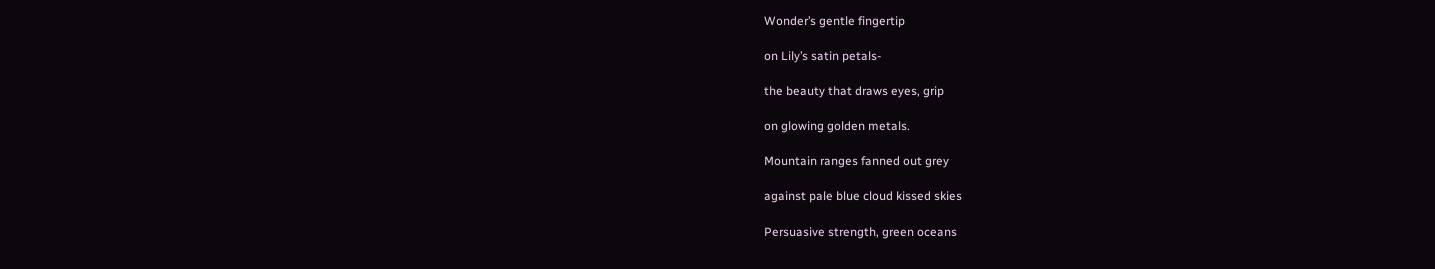Wonder’s gentle fingertip

on Lily’s satin petals-

the beauty that draws eyes, grip

on glowing golden metals.

Mountain ranges fanned out grey

against pale blue cloud kissed skies

Persuasive strength, green oceans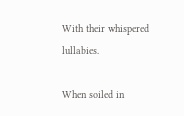With their whispered lullabies.

When soiled in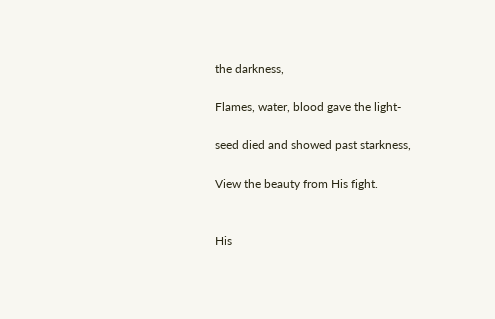the darkness,

Flames, water, blood gave the light-

seed died and showed past starkness,

View the beauty from His fight.


His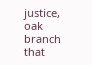justice, oak branch that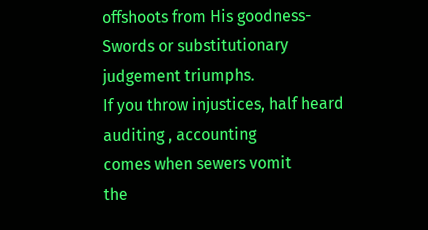offshoots from His goodness-
Swords or substitutionary
judgement triumphs.
If you throw injustices, half heard
auditing , accounting
comes when sewers vomit
the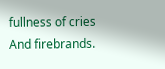fullness of cries
And firebrands.